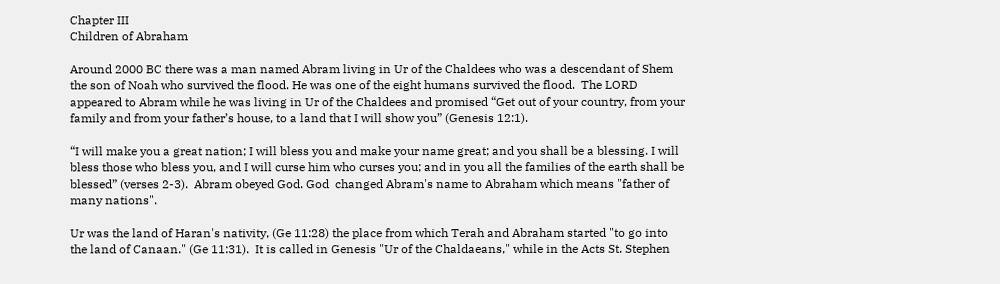Chapter III
Children of Abraham

Around 2000 BC there was a man named Abram living in Ur of the Chaldees who was a descendant of Shem the son of Noah who survived the flood. He was one of the eight humans survived the flood.  The LORD appeared to Abram while he was living in Ur of the Chaldees and promised “Get out of your country, from your family and from your father’s house, to a land that I will show you” (Genesis 12:1).

“I will make you a great nation; I will bless you and make your name great; and you shall be a blessing. I will bless those who bless you, and I will curse him who curses you; and in you all the families of the earth shall be blessed” (verses 2-3).  Abram obeyed God. God  changed Abram's name to Abraham which means "father of many nations".

Ur was the land of Haran's nativity, (Ge 11:28) the place from which Terah and Abraham started "to go into the land of Canaan." (Ge 11:31).  It is called in Genesis "Ur of the Chaldaeans," while in the Acts St. Stephen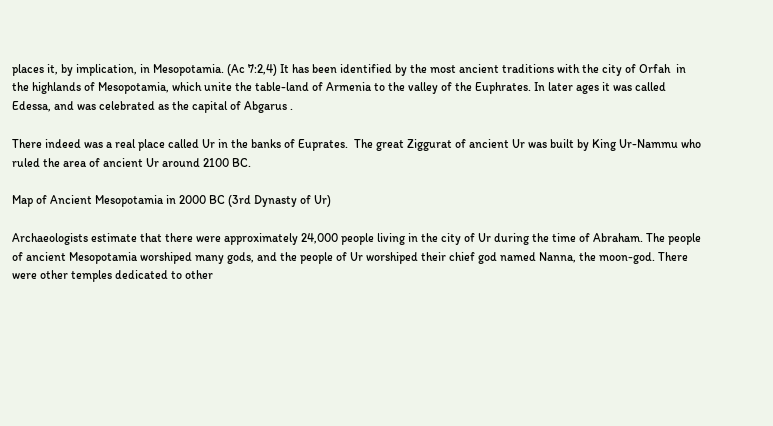places it, by implication, in Mesopotamia. (Ac 7:2,4) It has been identified by the most ancient traditions with the city of Orfah  in the highlands of Mesopotamia, which unite the table-land of Armenia to the valley of the Euphrates. In later ages it was called Edessa, and was celebrated as the capital of Abgarus .

There indeed was a real place called Ur in the banks of Euprates.  The great Ziggurat of ancient Ur was built by King Ur-Nammu who ruled the area of ancient Ur around 2100 BC.

Map of Ancient Mesopotamia in 2000 BC (3rd Dynasty of Ur)

Archaeologists estimate that there were approximately 24,000 people living in the city of Ur during the time of Abraham. The people of ancient Mesopotamia worshiped many gods, and the people of Ur worshiped their chief god named Nanna, the moon-god. There were other temples dedicated to other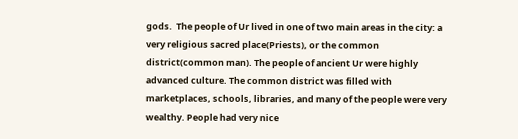gods.  The people of Ur lived in one of two main areas in the city: a very religious sacred place(Priests), or the common district(common man). The people of ancient Ur were highly advanced culture. The common district was filled with marketplaces, schools, libraries, and many of the people were very wealthy. People had very nice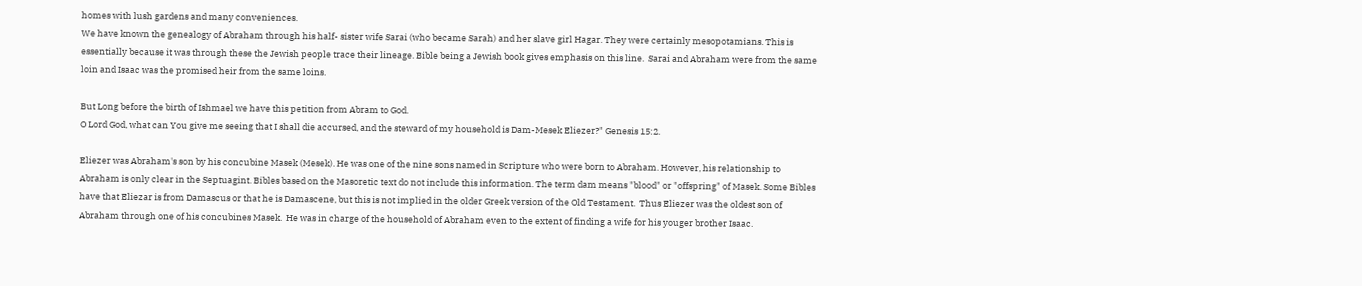homes with lush gardens and many conveniences.
We have known the genealogy of Abraham through his half- sister wife Sarai (who became Sarah) and her slave girl Hagar. They were certainly mesopotamians. This is essentially because it was through these the Jewish people trace their lineage. Bible being a Jewish book gives emphasis on this line.  Sarai and Abraham were from the same loin and Isaac was the promised heir from the same loins.

But Long before the birth of Ishmael we have this petition from Abram to God.
O Lord God, what can You give me seeing that I shall die accursed, and the steward of my household is Dam-Mesek Eliezer?" Genesis 15:2.

Eliezer was Abraham's son by his concubine Masek (Mesek). He was one of the nine sons named in Scripture who were born to Abraham. However, his relationship to Abraham is only clear in the Septuagint. Bibles based on the Masoretic text do not include this information. The term dam means "blood" or "offspring" of Masek. Some Bibles have that Eliezar is from Damascus or that he is Damascene, but this is not implied in the older Greek version of the Old Testament.  Thus Eliezer was the oldest son of Abraham through one of his concubines Masek.  He was in charge of the household of Abraham even to the extent of finding a wife for his youger brother Isaac.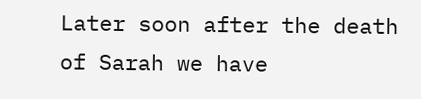Later soon after the death of Sarah we have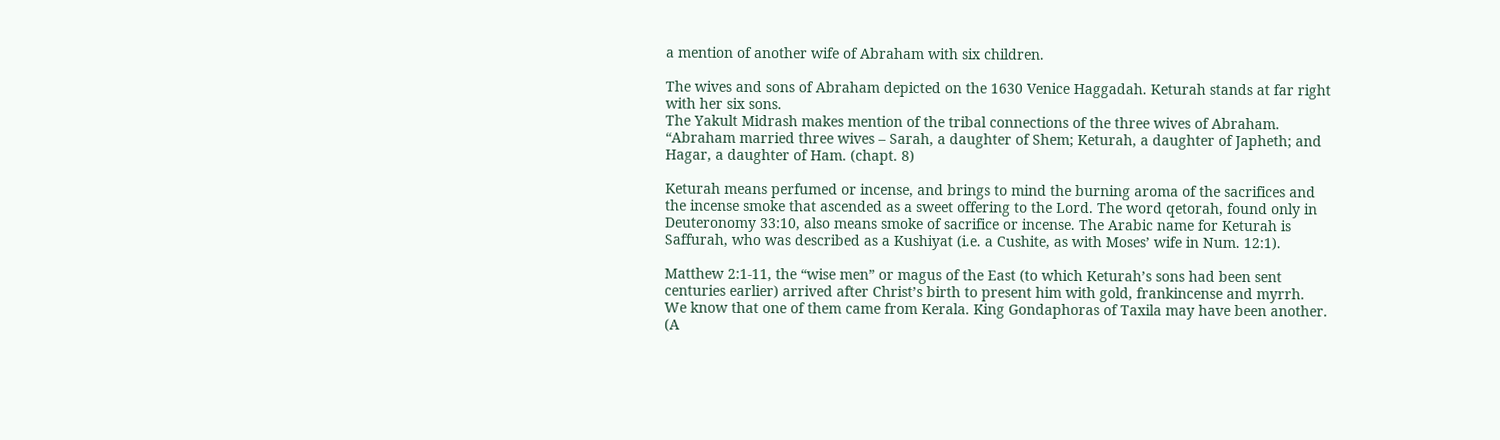a mention of another wife of Abraham with six children.

The wives and sons of Abraham depicted on the 1630 Venice Haggadah. Keturah stands at far right with her six sons.
The Yakult Midrash makes mention of the tribal connections of the three wives of Abraham.  “Abraham married three wives – Sarah, a daughter of Shem; Keturah, a daughter of Japheth; and Hagar, a daughter of Ham. (chapt. 8)

Keturah means perfumed or incense, and brings to mind the burning aroma of the sacrifices and the incense smoke that ascended as a sweet offering to the Lord. The word qetorah, found only in Deuteronomy 33:10, also means smoke of sacrifice or incense. The Arabic name for Keturah is Saffurah, who was described as a Kushiyat (i.e. a Cushite, as with Moses’ wife in Num. 12:1).

Matthew 2:1-11, the “wise men” or magus of the East (to which Keturah’s sons had been sent centuries earlier) arrived after Christ’s birth to present him with gold, frankincense and myrrh. We know that one of them came from Kerala. King Gondaphoras of Taxila may have been another.
(A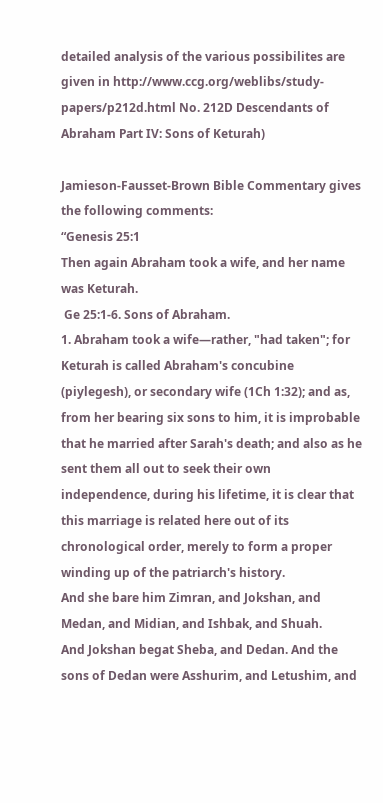detailed analysis of the various possibilites are given in http://www.ccg.org/weblibs/study-papers/p212d.html No. 212D Descendants of Abraham Part IV: Sons of Keturah)

Jamieson-Fausset-Brown Bible Commentary gives the following comments:
“Genesis 25:1
Then again Abraham took a wife, and her name was Keturah.
 Ge 25:1-6. Sons of Abraham.
1. Abraham took a wife—rather, "had taken"; for Keturah is called Abraham's concubine (piylegesh), or secondary wife (1Ch 1:32); and as, from her bearing six sons to him, it is improbable that he married after Sarah's death; and also as he sent them all out to seek their own independence, during his lifetime, it is clear that this marriage is related here out of its chronological order, merely to form a proper winding up of the patriarch's history.
And she bare him Zimran, and Jokshan, and Medan, and Midian, and Ishbak, and Shuah.
And Jokshan begat Sheba, and Dedan. And the sons of Dedan were Asshurim, and Letushim, and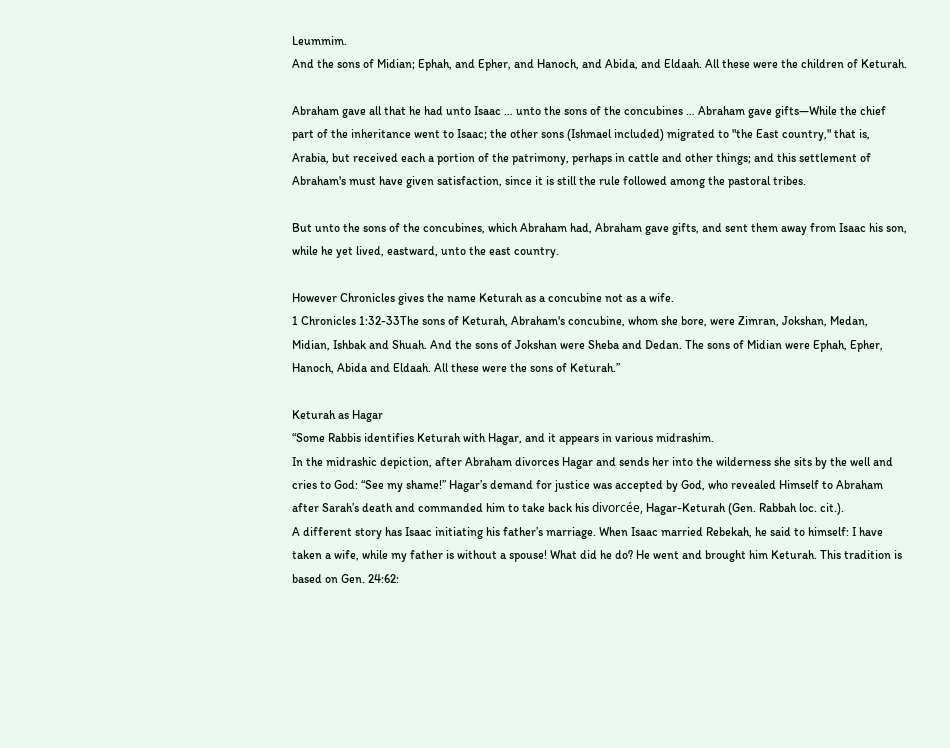Leummim.
And the sons of Midian; Ephah, and Epher, and Hanoch, and Abida, and Eldaah. All these were the children of Keturah.

Abraham gave all that he had unto Isaac … unto the sons of the concubines … Abraham gave gifts—While the chief part of the inheritance went to Isaac; the other sons (Ishmael included) migrated to "the East country," that is, Arabia, but received each a portion of the patrimony, perhaps in cattle and other things; and this settlement of Abraham's must have given satisfaction, since it is still the rule followed among the pastoral tribes.

But unto the sons of the concubines, which Abraham had, Abraham gave gifts, and sent them away from Isaac his son, while he yet lived, eastward, unto the east country.

However Chronicles gives the name Keturah as a concubine not as a wife.
1 Chronicles 1:32-33The sons of Keturah, Abraham's concubine, whom she bore, were Zimran, Jokshan, Medan, Midian, Ishbak and Shuah. And the sons of Jokshan were Sheba and Dedan. The sons of Midian were Ephah, Epher, Hanoch, Abida and Eldaah. All these were the sons of Keturah.”

Keturah as Hagar
“Some Rabbis identifies Keturah with Hagar, and it appears in various midrashim.
In the midrashic depiction, after Abraham divorces Hagar and sends her into the wilderness she sits by the well and cries to God: “See my shame!” Hagar’s demand for justice was accepted by God, who revealed Himself to Abraham after Sarah’s death and commanded him to take back his divorcée, Hagar-Keturah (Gen. Rabbah loc. cit.).
A different story has Isaac initiating his father’s marriage. When Isaac married Rebekah, he said to himself: I have taken a wife, while my father is without a spouse! What did he do? He went and brought him Keturah. This tradition is based on Gen. 24:62: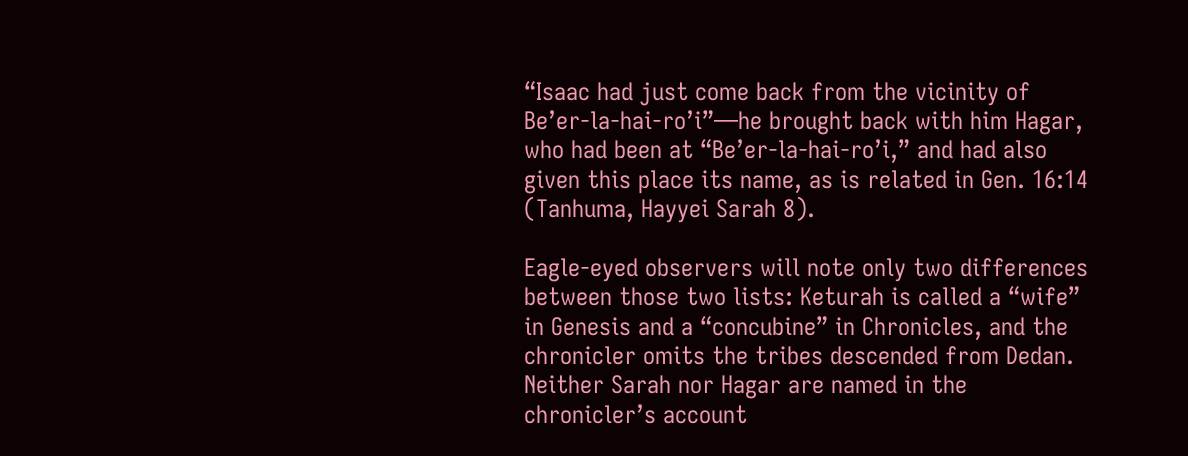“Isaac had just come back from the vicinity of Be’er-la-hai-ro’i”—he brought back with him Hagar, who had been at “Be’er-la-hai-ro’i,” and had also given this place its name, as is related in Gen. 16:14 (Tanhuma, Hayyei Sarah 8).

Eagle-eyed observers will note only two differences between those two lists: Keturah is called a “wife” in Genesis and a “concubine” in Chronicles, and the chronicler omits the tribes descended from Dedan. Neither Sarah nor Hagar are named in the chronicler’s account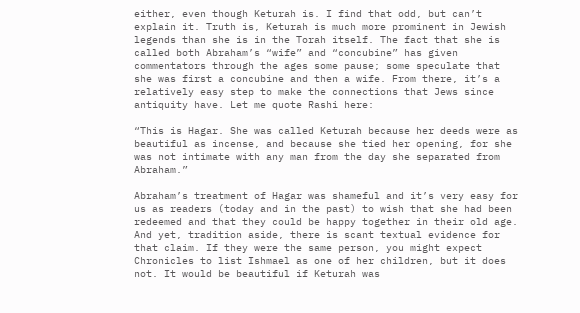either, even though Keturah is. I find that odd, but can’t explain it. Truth is, Keturah is much more prominent in Jewish legends than she is in the Torah itself. The fact that she is called both Abraham’s “wife” and “concubine” has given commentators through the ages some pause; some speculate that she was first a concubine and then a wife. From there, it’s a relatively easy step to make the connections that Jews since antiquity have. Let me quote Rashi here:

“This is Hagar. She was called Keturah because her deeds were as beautiful as incense, and because she tied her opening, for she was not intimate with any man from the day she separated from Abraham.”

Abraham’s treatment of Hagar was shameful and it’s very easy for us as readers (today and in the past) to wish that she had been redeemed and that they could be happy together in their old age. And yet, tradition aside, there is scant textual evidence for that claim. If they were the same person, you might expect Chronicles to list Ishmael as one of her children, but it does not. It would be beautiful if Keturah was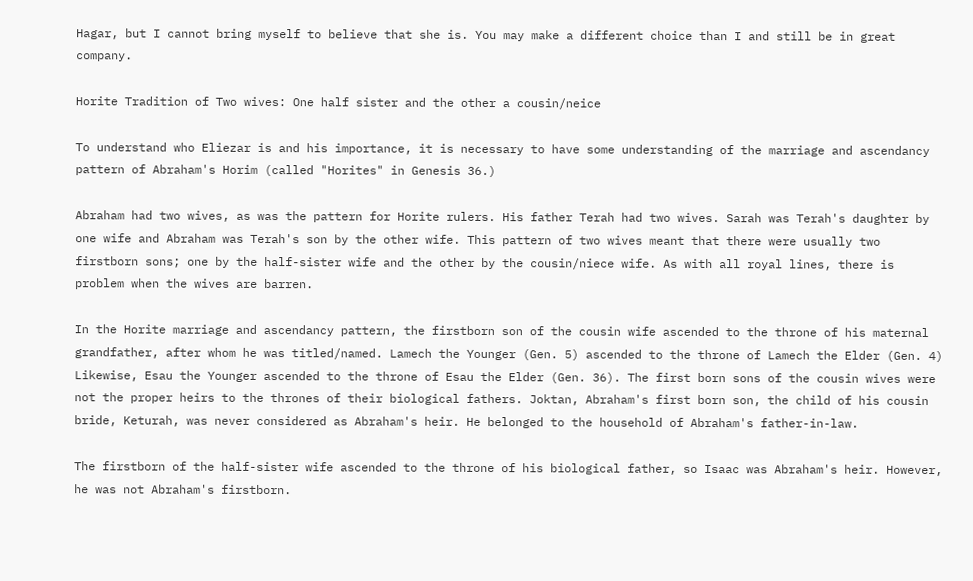Hagar, but I cannot bring myself to believe that she is. You may make a different choice than I and still be in great company.

Horite Tradition of Two wives: One half sister and the other a cousin/neice

To understand who Eliezar is and his importance, it is necessary to have some understanding of the marriage and ascendancy pattern of Abraham's Horim (called "Horites" in Genesis 36.)

Abraham had two wives, as was the pattern for Horite rulers. His father Terah had two wives. Sarah was Terah's daughter by one wife and Abraham was Terah's son by the other wife. This pattern of two wives meant that there were usually two firstborn sons; one by the half-sister wife and the other by the cousin/niece wife. As with all royal lines, there is problem when the wives are barren.

In the Horite marriage and ascendancy pattern, the firstborn son of the cousin wife ascended to the throne of his maternal grandfather, after whom he was titled/named. Lamech the Younger (Gen. 5) ascended to the throne of Lamech the Elder (Gen. 4) Likewise, Esau the Younger ascended to the throne of Esau the Elder (Gen. 36). The first born sons of the cousin wives were not the proper heirs to the thrones of their biological fathers. Joktan, Abraham's first born son, the child of his cousin bride, Keturah, was never considered as Abraham's heir. He belonged to the household of Abraham's father-in-law.

The firstborn of the half-sister wife ascended to the throne of his biological father, so Isaac was Abraham's heir. However, he was not Abraham's firstborn.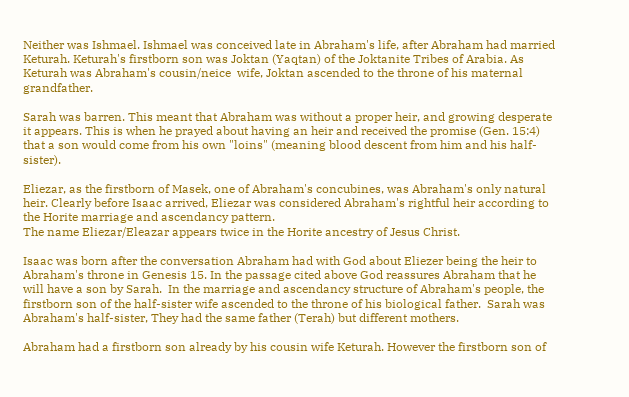Neither was Ishmael. Ishmael was conceived late in Abraham's life, after Abraham had married Keturah. Keturah's firstborn son was Joktan (Yaqtan) of the Joktanite Tribes of Arabia. As Keturah was Abraham's cousin/neice  wife, Joktan ascended to the throne of his maternal grandfather.

Sarah was barren. This meant that Abraham was without a proper heir, and growing desperate it appears. This is when he prayed about having an heir and received the promise (Gen. 15:4) that a son would come from his own "loins" (meaning blood descent from him and his half-sister).

Eliezar, as the firstborn of Masek, one of Abraham's concubines, was Abraham's only natural heir. Clearly before Isaac arrived, Eliezar was considered Abraham's rightful heir according to the Horite marriage and ascendancy pattern.
The name Eliezar/Eleazar appears twice in the Horite ancestry of Jesus Christ.

Isaac was born after the conversation Abraham had with God about Eliezer being the heir to Abraham's throne in Genesis 15. In the passage cited above God reassures Abraham that he will have a son by Sarah.  In the marriage and ascendancy structure of Abraham's people, the firstborn son of the half-sister wife ascended to the throne of his biological father.  Sarah was Abraham's half-sister, They had the same father (Terah) but different mothers.

Abraham had a firstborn son already by his cousin wife Keturah. However the firstborn son of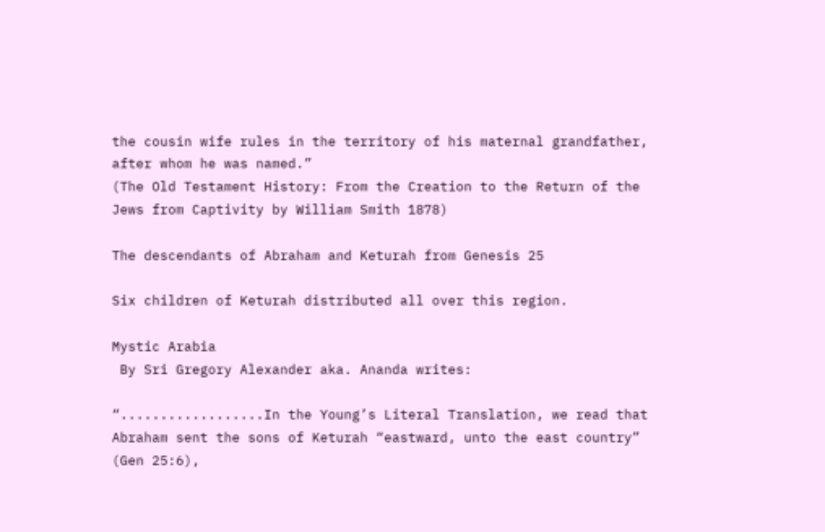the cousin wife rules in the territory of his maternal grandfather, after whom he was named.”
(The Old Testament History: From the Creation to the Return of the Jews from Captivity by William Smith 1878)

The descendants of Abraham and Keturah from Genesis 25

Six children of Keturah distributed all over this region.

Mystic Arabia
 By Sri Gregory Alexander aka. Ananda writes:

“..................In the Young’s Literal Translation, we read that Abraham sent the sons of Keturah “eastward, unto the east country” (Gen 25:6),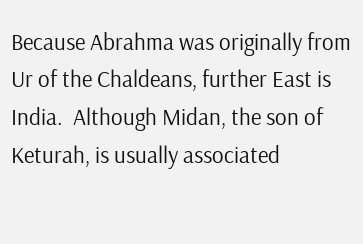Because Abrahma was originally from Ur of the Chaldeans, further East is India.  Although Midan, the son of Keturah, is usually associated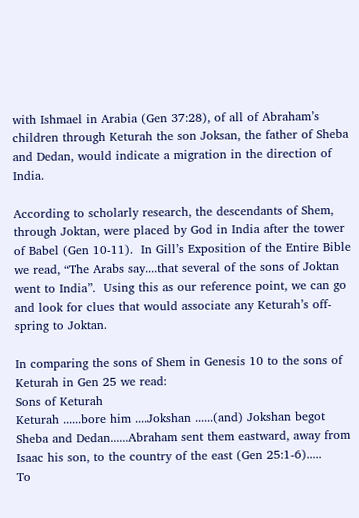with Ishmael in Arabia (Gen 37:28), of all of Abraham’s children through Keturah the son Joksan, the father of Sheba and Dedan, would indicate a migration in the direction of India.

According to scholarly research, the descendants of Shem, through Joktan, were placed by God in India after the tower of Babel (Gen 10-11).  In Gill’s Exposition of the Entire Bible we read, “The Arabs say....that several of the sons of Joktan went to India”.  Using this as our reference point, we can go and look for clues that would associate any Keturah’s off-spring to Joktan.

In comparing the sons of Shem in Genesis 10 to the sons of Keturah in Gen 25 we read:
Sons of Keturah
Keturah ......bore him ....Jokshan ......(and) Jokshan begot Sheba and Dedan......Abraham sent them eastward, away from Isaac his son, to the country of the east (Gen 25:1-6).....
To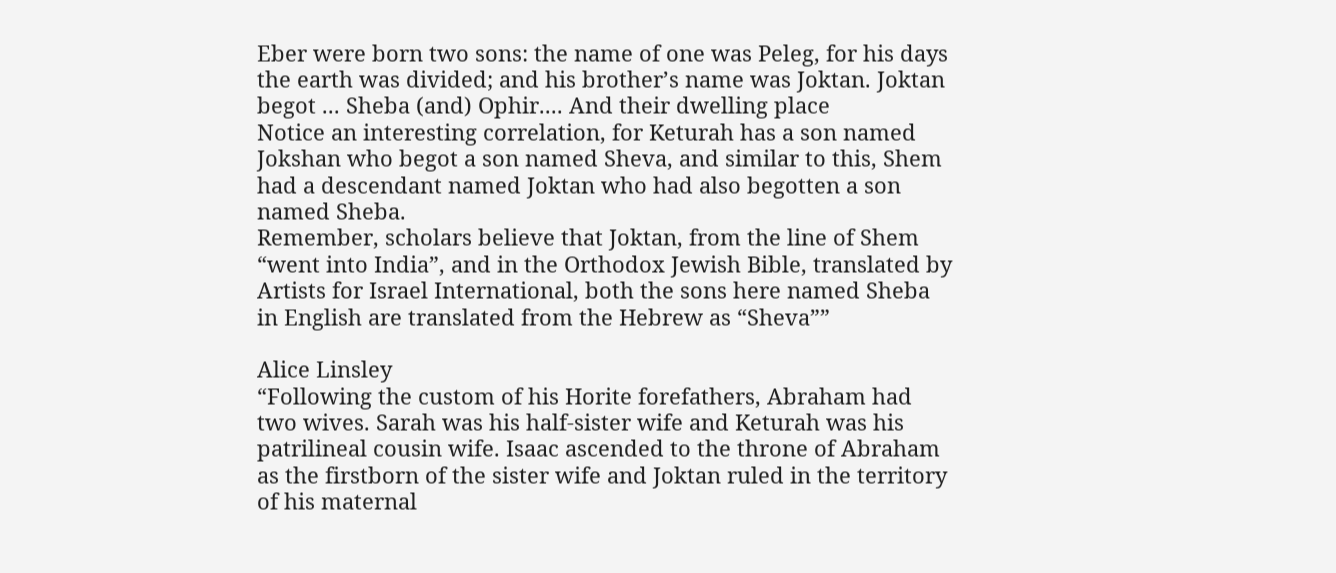Eber were born two sons: the name of one was Peleg, for his days the earth was divided; and his brother’s name was Joktan. Joktan begot ... Sheba (and) Ophir.... And their dwelling place
Notice an interesting correlation, for Keturah has a son named Jokshan who begot a son named Sheva, and similar to this, Shem had a descendant named Joktan who had also begotten a son named Sheba.
Remember, scholars believe that Joktan, from the line of Shem “went into India”, and in the Orthodox Jewish Bible, translated by Artists for Israel International, both the sons here named Sheba in English are translated from the Hebrew as “Sheva””

Alice Linsley
“Following the custom of his Horite forefathers, Abraham had two wives. Sarah was his half-sister wife and Keturah was his patrilineal cousin wife. Isaac ascended to the throne of Abraham as the firstborn of the sister wife and Joktan ruled in the territory of his maternal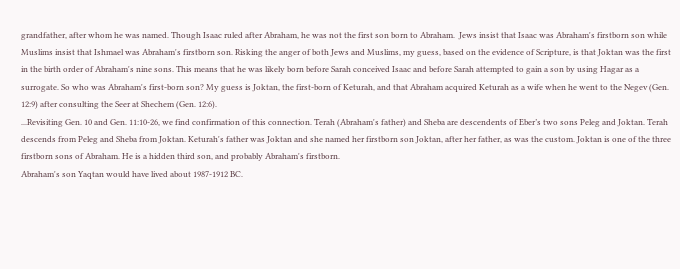grandfather, after whom he was named. Though Isaac ruled after Abraham, he was not the first son born to Abraham.  Jews insist that Isaac was Abraham's firstborn son while Muslims insist that Ishmael was Abraham's firstborn son. Risking the anger of both Jews and Muslims, my guess, based on the evidence of Scripture, is that Joktan was the first in the birth order of Abraham's nine sons. This means that he was likely born before Sarah conceived Isaac and before Sarah attempted to gain a son by using Hagar as a surrogate. So who was Abraham's first-born son? My guess is Joktan, the first-born of Keturah, and that Abraham acquired Keturah as a wife when he went to the Negev (Gen. 12:9) after consulting the Seer at Shechem (Gen. 12:6).
...Revisiting Gen. 10 and Gen. 11:10-26, we find confirmation of this connection. Terah (Abraham's father) and Sheba are descendents of Eber’s two sons Peleg and Joktan. Terah descends from Peleg and Sheba from Joktan. Keturah's father was Joktan and she named her firstborn son Joktan, after her father, as was the custom. Joktan is one of the three firstborn sons of Abraham. He is a hidden third son, and probably Abraham's firstborn.
Abraham's son Yaqtan would have lived about 1987-1912 BC.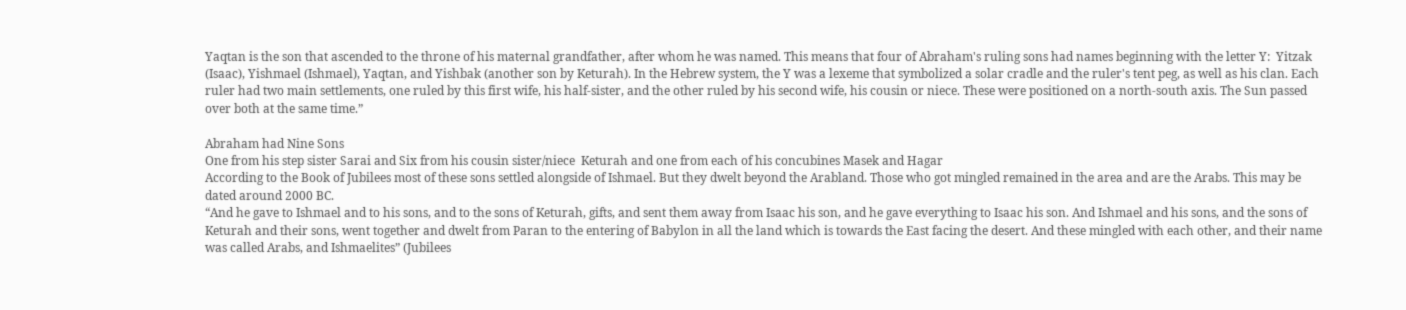Yaqtan is the son that ascended to the throne of his maternal grandfather, after whom he was named. This means that four of Abraham's ruling sons had names beginning with the letter Y:  Yitzak (Isaac), Yishmael (Ishmael), Yaqtan, and Yishbak (another son by Keturah). In the Hebrew system, the Y was a lexeme that symbolized a solar cradle and the ruler's tent peg, as well as his clan. Each ruler had two main settlements, one ruled by this first wife, his half-sister, and the other ruled by his second wife, his cousin or niece. These were positioned on a north-south axis. The Sun passed over both at the same time.”

Abraham had Nine Sons
One from his step sister Sarai and Six from his cousin sister/niece  Keturah and one from each of his concubines Masek and Hagar
According to the Book of Jubilees most of these sons settled alongside of Ishmael. But they dwelt beyond the Arabland. Those who got mingled remained in the area and are the Arabs. This may be dated around 2000 BC.
“And he gave to Ishmael and to his sons, and to the sons of Keturah, gifts, and sent them away from Isaac his son, and he gave everything to Isaac his son. And Ishmael and his sons, and the sons of Keturah and their sons, went together and dwelt from Paran to the entering of Babylon in all the land which is towards the East facing the desert. And these mingled with each other, and their name was called Arabs, and Ishmaelites” (Jubilees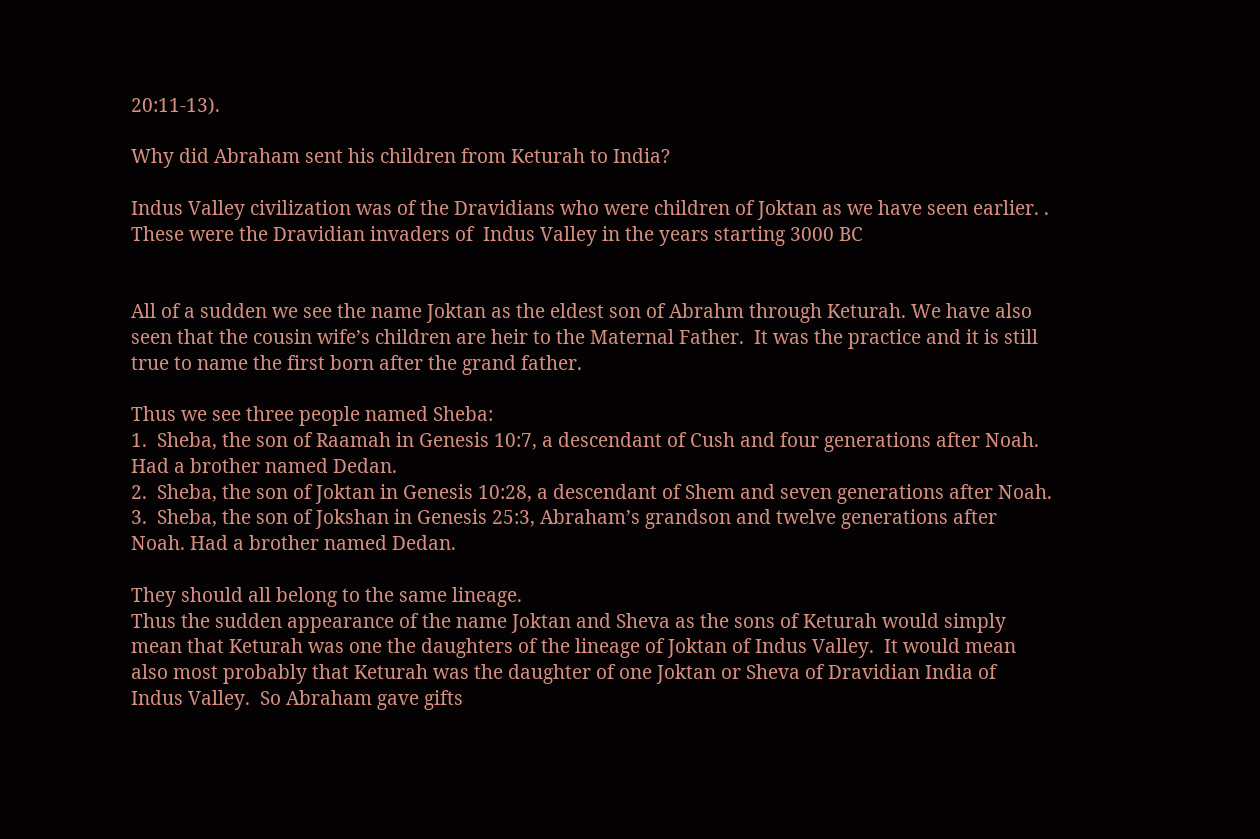20:11-13).

Why did Abraham sent his children from Keturah to India?

Indus Valley civilization was of the Dravidians who were children of Joktan as we have seen earlier. . These were the Dravidian invaders of  Indus Valley in the years starting 3000 BC


All of a sudden we see the name Joktan as the eldest son of Abrahm through Keturah. We have also seen that the cousin wife’s children are heir to the Maternal Father.  It was the practice and it is still true to name the first born after the grand father.

Thus we see three people named Sheba:
1.  Sheba, the son of Raamah in Genesis 10:7, a descendant of Cush and four generations after Noah. Had a brother named Dedan.
2.  Sheba, the son of Joktan in Genesis 10:28, a descendant of Shem and seven generations after Noah.
3.  Sheba, the son of Jokshan in Genesis 25:3, Abraham’s grandson and twelve generations after Noah. Had a brother named Dedan.

They should all belong to the same lineage.
Thus the sudden appearance of the name Joktan and Sheva as the sons of Keturah would simply mean that Keturah was one the daughters of the lineage of Joktan of Indus Valley.  It would mean also most probably that Keturah was the daughter of one Joktan or Sheva of Dravidian India of Indus Valley.  So Abraham gave gifts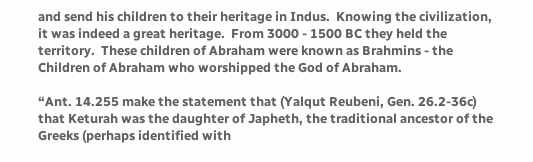and send his children to their heritage in Indus.  Knowing the civilization, it was indeed a great heritage.  From 3000 - 1500 BC they held the territory.  These children of Abraham were known as Brahmins - the Children of Abraham who worshipped the God of Abraham.

“Ant. 14.255 make the statement that (Yalqut Reubeni, Gen. 26.2-36c) that Keturah was the daughter of Japheth, the traditional ancestor of the Greeks (perhaps identified with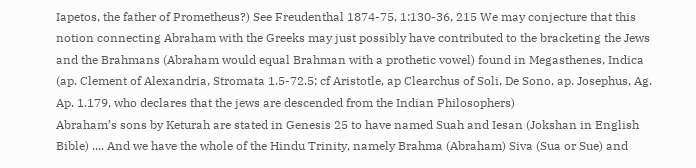Iapetos, the father of Prometheus?) See Freudenthal 1874-75, 1:130-36, 215 We may conjecture that this notion connecting Abraham with the Greeks may just possibly have contributed to the bracketing the Jews  and the Brahmans (Abraham would equal Brahman with a prothetic vowel) found in Megasthenes, Indica (ap. Clement of Alexandria, Stromata 1.5-72.5; cf Aristotle, ap Clearchus of Soli, De Sono, ap. Josephus, Ag. Ap. 1.179, who declares that the jews are descended from the Indian Philosophers)
Abraham’s sons by Keturah are stated in Genesis 25 to have named Suah and Iesan (Jokshan in English Bible) .... And we have the whole of the Hindu Trinity, namely Brahma (Abraham) Siva (Sua or Sue) and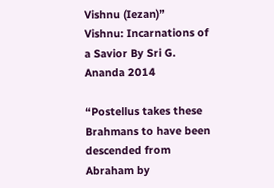Vishnu (Iezan)”
Vishnu: Incarnations of a Savior By Sri G. Ananda 2014

“Postellus takes these  Brahmans to have been descended from Abraham by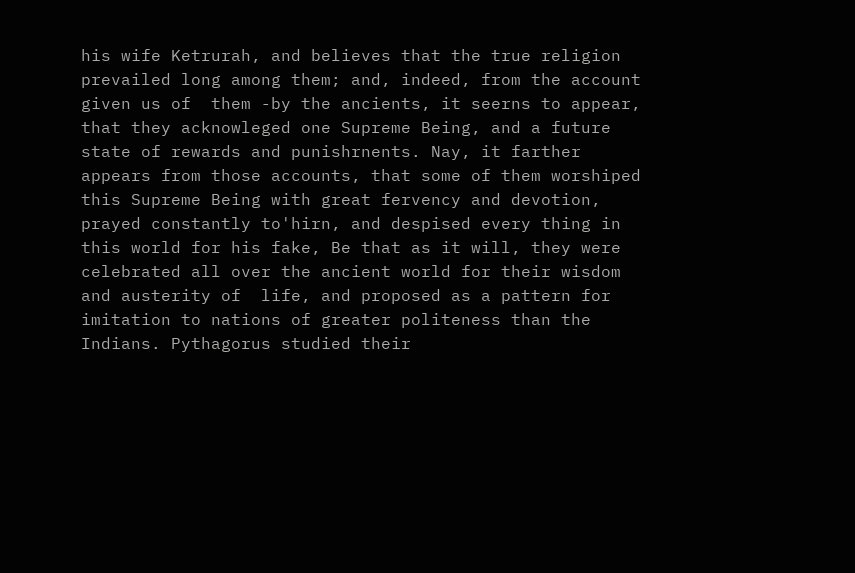his wife Ketrurah, and believes that the true religion prevailed long among them; and, indeed, from the account given us of  them -by the ancients, it seerns to appear, that they acknowleged one Supreme Being, and a future state of rewards and punishrnents. Nay, it farther appears from those accounts, that some of them worshiped this Supreme Being with great fervency and devotion, prayed constantly to'hirn, and despised every thing in this world for his fake, Be that as it will, they were celebrated all over the ancient world for their wisdom and austerity of  life, and proposed as a pattern for imitation to nations of greater politeness than the Indians. Pythagorus studied their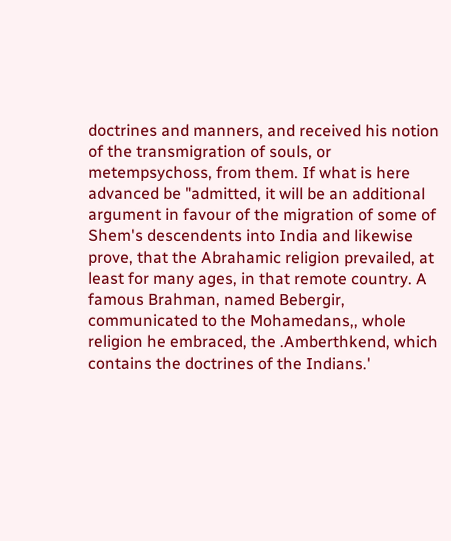doctrines and manners, and received his notion of the transmigration of souls, or metempsychoss, from them. If what is here advanced be "admitted, it will be an additional argument in favour of the migration of some of Shem's descendents into India and likewise prove, that the Abrahamic religion prevailed, at least for many ages, in that remote country. A famous Brahman, named Bebergir, communicated to the Mohamedans,, whole religion he embraced, the .Amberthkend, which contains the doctrines of the Indians.'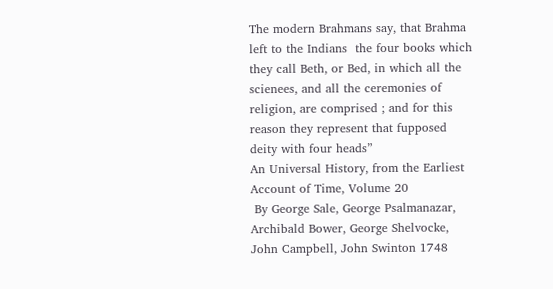The modern Brahmans say, that Brahma left to the Indians  the four books which they call Beth, or Bed, in which all the scienees, and all the ceremonies of religion, are comprised ; and for this reason they represent that fupposed deity with four heads”
An Universal History, from the Earliest Account of Time, Volume 20
 By George Sale, George Psalmanazar, Archibald Bower, George Shelvocke, John Campbell, John Swinton 1748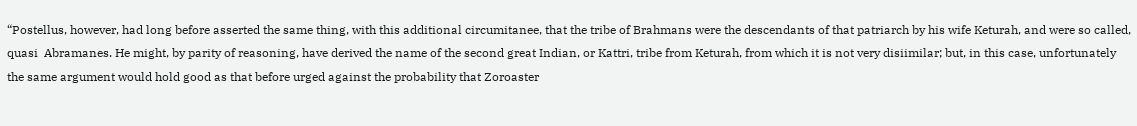“Postellus, however, had long before asserted the same thing, with this additional circumitanee, that the tribe of Brahmans were the descendants of that patriarch by his wife Keturah, and were so called, quasi  Abramanes. He might, by parity of reasoning, have derived the name of the second great Indian, or Kattri, tribe from Keturah, from which it is not very disiimilar; but, in this case, unfortunately the same argument would hold good as that before urged against the probability that Zoroaster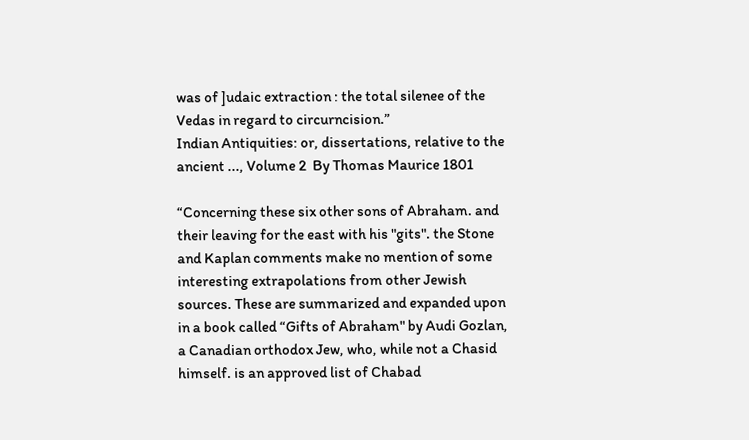was of ]udaic extraction : the total silenee of the Vedas in regard to circurncision.”
Indian Antiquities: or, dissertations, relative to the ancient ..., Volume 2  By Thomas Maurice 1801

“Concerning these six other sons of Abraham. and their leaving for the east with his "gits". the Stone and Kaplan comments make no mention of some interesting extrapolations from other Jewish sources. These are summarized and expanded upon in a book called “Gifts of Abraham" by Audi Gozlan, a Canadian orthodox Jew, who, while not a Chasid himself. is an approved list of Chabad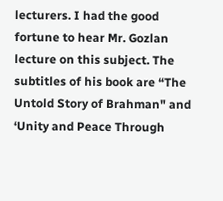lecturers. I had the good fortune to hear Mr. Gozlan lecture on this subject. The subtitles of his book are “The Untold Story of Brahman" and ‘Unity and Peace Through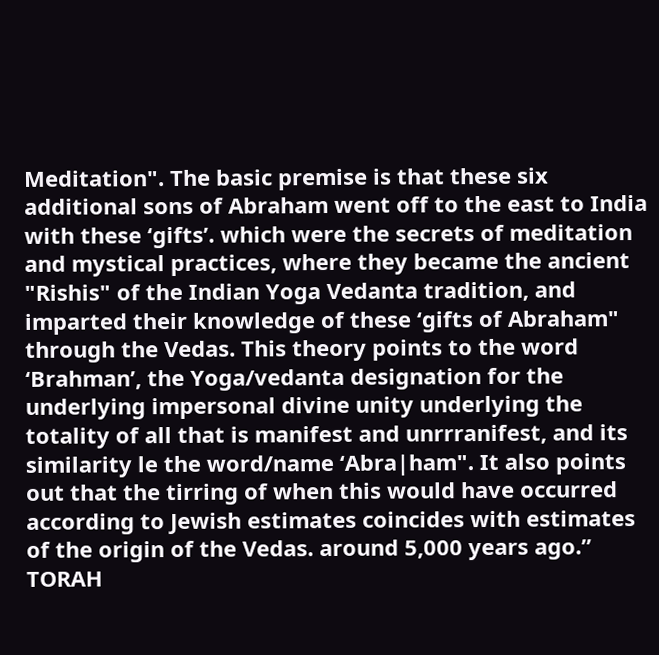Meditation". The basic premise is that these six additional sons of Abraham went off to the east to India with these ‘gifts’. which were the secrets of meditation and mystical practices, where they became the ancient "Rishis" of the Indian Yoga Vedanta tradition, and imparted their knowledge of these ‘gifts of Abraham" through the Vedas. This theory points to the word ‘Brahman’, the Yoga/vedanta designation for the underlying impersonal divine unity underlying the totality of all that is manifest and unrrranifest, and its similarity le the word/name ‘Abra|ham". It also points out that the tirring of when this would have occurred according to Jewish estimates coincides with estimates of the origin of the Vedas. around 5,000 years ago.”
TORAH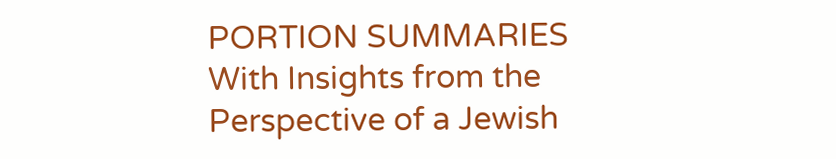PORTION SUMMARIES With Insights from the Perspective of a Jewish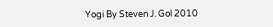Yogi By Steven J. Gol 2010